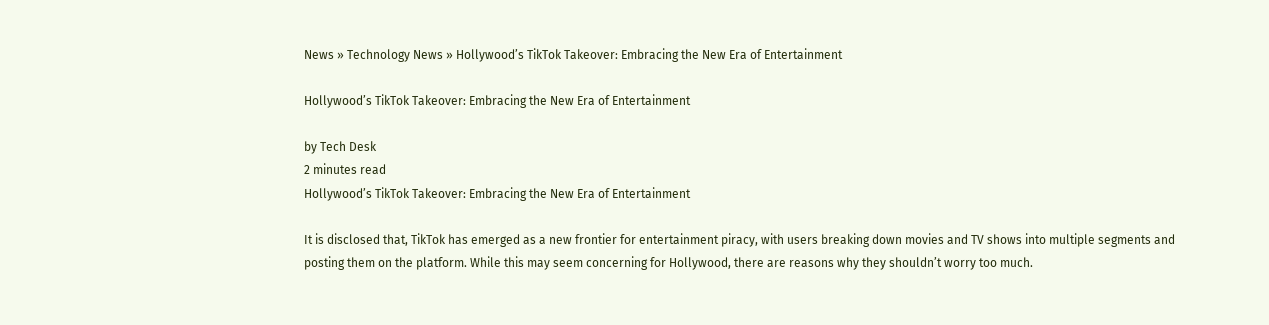News » Technology News » Hollywood’s TikTok Takeover: Embracing the New Era of Entertainment

Hollywood’s TikTok Takeover: Embracing the New Era of Entertainment

by Tech Desk
2 minutes read
Hollywood’s TikTok Takeover: Embracing the New Era of Entertainment

It is disclosed that, TikTok has emerged as a new frontier for entertainment piracy, with users breaking down movies and TV shows into multiple segments and posting them on the platform. While this may seem concerning for Hollywood, there are reasons why they shouldn’t worry too much.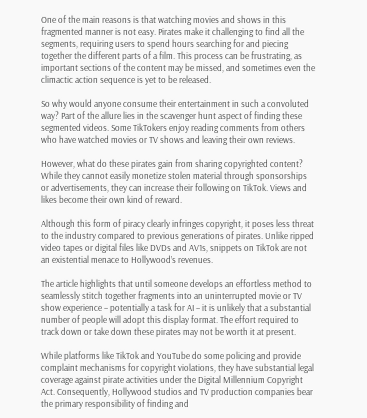One of the main reasons is that watching movies and shows in this fragmented manner is not easy. Pirates make it challenging to find all the segments, requiring users to spend hours searching for and piecing together the different parts of a film. This process can be frustrating, as important sections of the content may be missed, and sometimes even the climactic action sequence is yet to be released.

So why would anyone consume their entertainment in such a convoluted way? Part of the allure lies in the scavenger hunt aspect of finding these segmented videos. Some TikTokers enjoy reading comments from others who have watched movies or TV shows and leaving their own reviews.

However, what do these pirates gain from sharing copyrighted content? While they cannot easily monetize stolen material through sponsorships or advertisements, they can increase their following on TikTok. Views and likes become their own kind of reward.

Although this form of piracy clearly infringes copyright, it poses less threat to the industry compared to previous generations of pirates. Unlike ripped video tapes or digital files like DVDs and AV1s, snippets on TikTok are not an existential menace to Hollywood’s revenues.

The article highlights that until someone develops an effortless method to seamlessly stitch together fragments into an uninterrupted movie or TV show experience – potentially a task for AI – it is unlikely that a substantial number of people will adopt this display format. The effort required to track down or take down these pirates may not be worth it at present.

While platforms like TikTok and YouTube do some policing and provide complaint mechanisms for copyright violations, they have substantial legal coverage against pirate activities under the Digital Millennium Copyright Act. Consequently, Hollywood studios and TV production companies bear the primary responsibility of finding and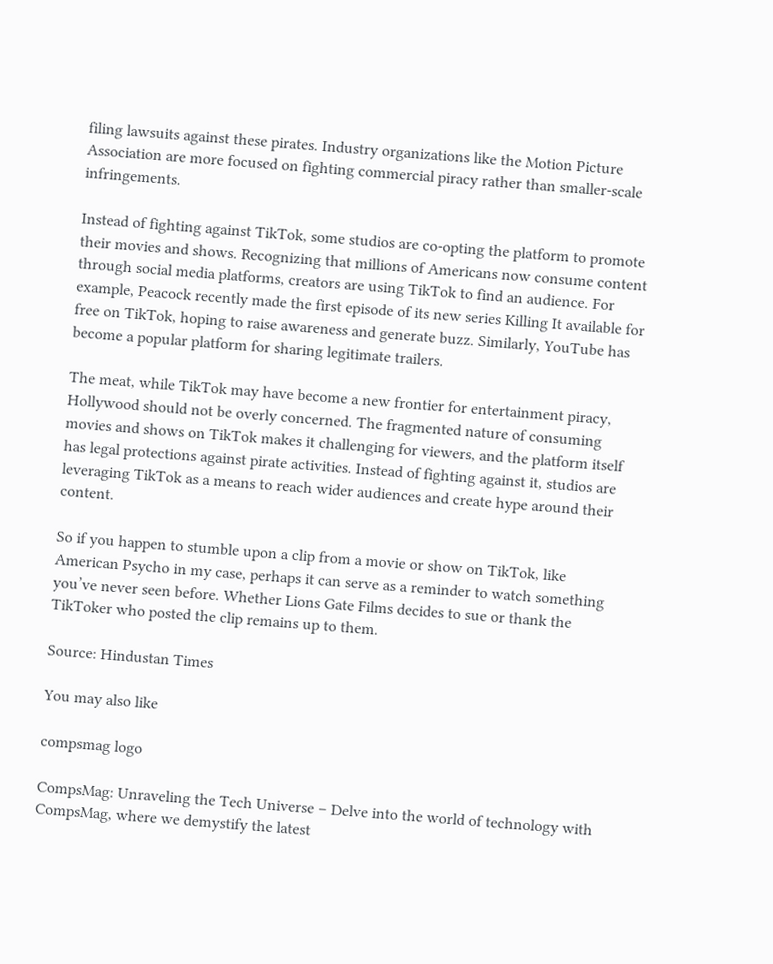filing lawsuits against these pirates. Industry organizations like the Motion Picture Association are more focused on fighting commercial piracy rather than smaller-scale infringements.

Instead of fighting against TikTok, some studios are co-opting the platform to promote their movies and shows. Recognizing that millions of Americans now consume content through social media platforms, creators are using TikTok to find an audience. For example, Peacock recently made the first episode of its new series Killing It available for free on TikTok, hoping to raise awareness and generate buzz. Similarly, YouTube has become a popular platform for sharing legitimate trailers.

The meat, while TikTok may have become a new frontier for entertainment piracy, Hollywood should not be overly concerned. The fragmented nature of consuming movies and shows on TikTok makes it challenging for viewers, and the platform itself has legal protections against pirate activities. Instead of fighting against it, studios are leveraging TikTok as a means to reach wider audiences and create hype around their content.

So if you happen to stumble upon a clip from a movie or show on TikTok, like American Psycho in my case, perhaps it can serve as a reminder to watch something you’ve never seen before. Whether Lions Gate Films decides to sue or thank the TikToker who posted the clip remains up to them.

Source: Hindustan Times

You may also like

compsmag logo

CompsMag: Unraveling the Tech Universe – Delve into the world of technology with CompsMag, where we demystify the latest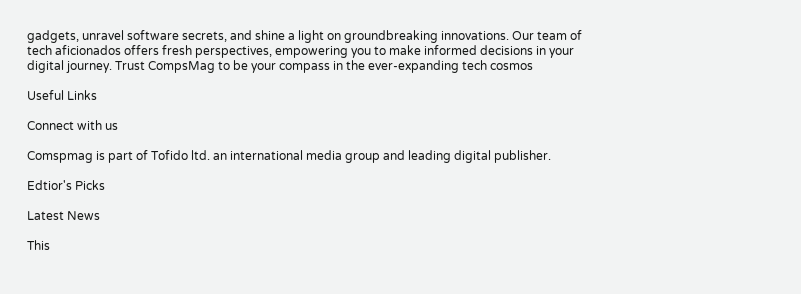gadgets, unravel software secrets, and shine a light on groundbreaking innovations. Our team of tech aficionados offers fresh perspectives, empowering you to make informed decisions in your digital journey. Trust CompsMag to be your compass in the ever-expanding tech cosmos

Useful Links

Connect with us

Comspmag is part of Tofido ltd. an international media group and leading digital publisher.

Edtior's Picks

Latest News

This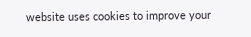website uses cookies to improve your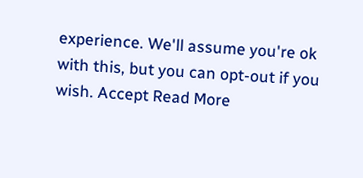experience. We'll assume you're ok with this, but you can opt-out if you wish. Accept Read More